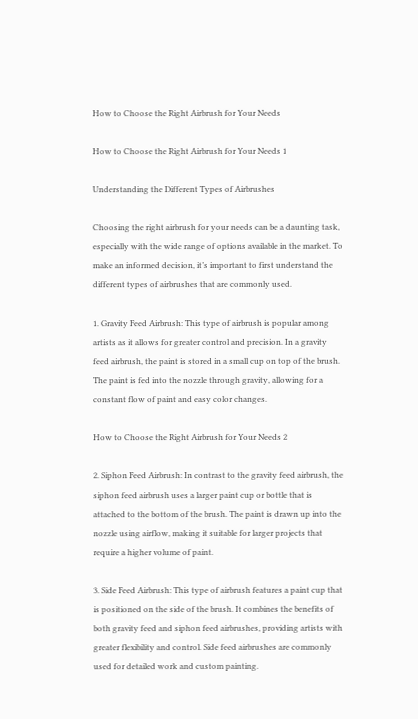How to Choose the Right Airbrush for Your Needs

How to Choose the Right Airbrush for Your Needs 1

Understanding the Different Types of Airbrushes

Choosing the right airbrush for your needs can be a daunting task, especially with the wide range of options available in the market. To make an informed decision, it’s important to first understand the different types of airbrushes that are commonly used.

1. Gravity Feed Airbrush: This type of airbrush is popular among artists as it allows for greater control and precision. In a gravity feed airbrush, the paint is stored in a small cup on top of the brush. The paint is fed into the nozzle through gravity, allowing for a constant flow of paint and easy color changes.

How to Choose the Right Airbrush for Your Needs 2

2. Siphon Feed Airbrush: In contrast to the gravity feed airbrush, the siphon feed airbrush uses a larger paint cup or bottle that is attached to the bottom of the brush. The paint is drawn up into the nozzle using airflow, making it suitable for larger projects that require a higher volume of paint.

3. Side Feed Airbrush: This type of airbrush features a paint cup that is positioned on the side of the brush. It combines the benefits of both gravity feed and siphon feed airbrushes, providing artists with greater flexibility and control. Side feed airbrushes are commonly used for detailed work and custom painting.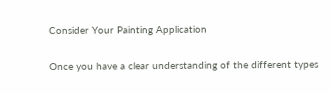Consider Your Painting Application

Once you have a clear understanding of the different types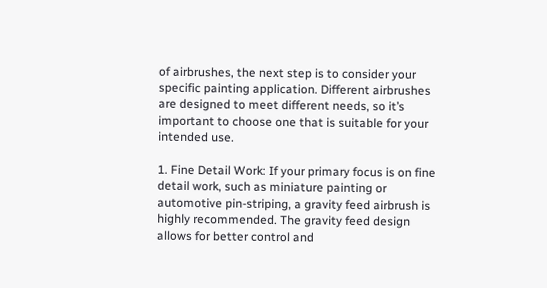of airbrushes, the next step is to consider your specific painting application. Different airbrushes are designed to meet different needs, so it’s important to choose one that is suitable for your intended use.

1. Fine Detail Work: If your primary focus is on fine detail work, such as miniature painting or automotive pin-striping, a gravity feed airbrush is highly recommended. The gravity feed design allows for better control and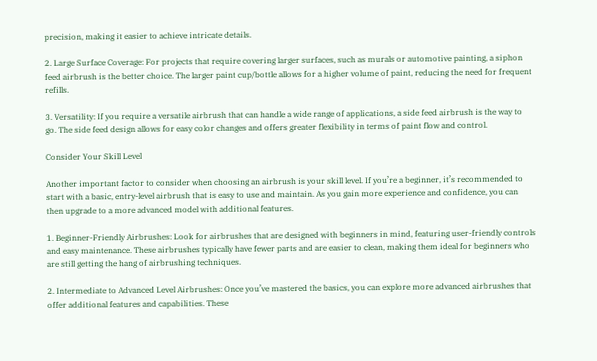precision, making it easier to achieve intricate details.

2. Large Surface Coverage: For projects that require covering larger surfaces, such as murals or automotive painting, a siphon feed airbrush is the better choice. The larger paint cup/bottle allows for a higher volume of paint, reducing the need for frequent refills.

3. Versatility: If you require a versatile airbrush that can handle a wide range of applications, a side feed airbrush is the way to go. The side feed design allows for easy color changes and offers greater flexibility in terms of paint flow and control.

Consider Your Skill Level

Another important factor to consider when choosing an airbrush is your skill level. If you’re a beginner, it’s recommended to start with a basic, entry-level airbrush that is easy to use and maintain. As you gain more experience and confidence, you can then upgrade to a more advanced model with additional features.

1. Beginner-Friendly Airbrushes: Look for airbrushes that are designed with beginners in mind, featuring user-friendly controls and easy maintenance. These airbrushes typically have fewer parts and are easier to clean, making them ideal for beginners who are still getting the hang of airbrushing techniques.

2. Intermediate to Advanced Level Airbrushes: Once you’ve mastered the basics, you can explore more advanced airbrushes that offer additional features and capabilities. These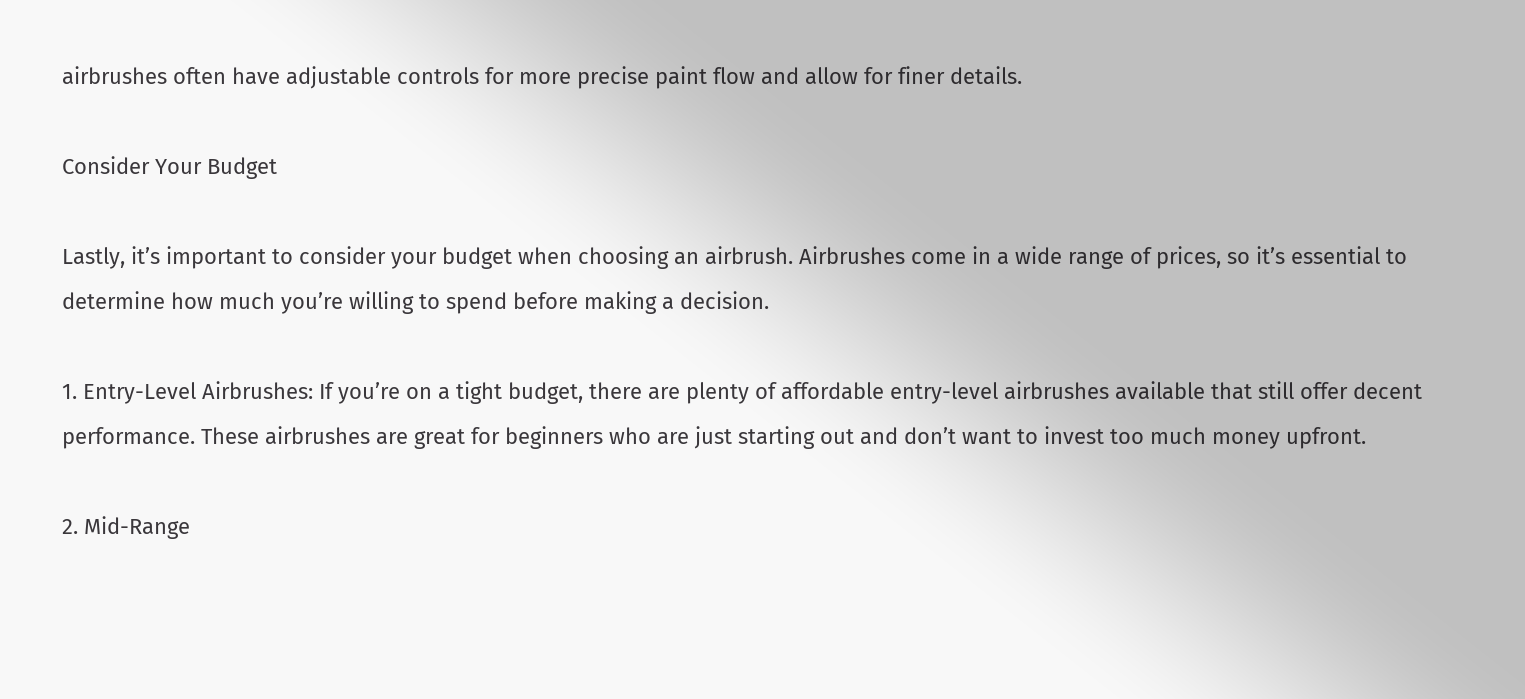airbrushes often have adjustable controls for more precise paint flow and allow for finer details.

Consider Your Budget

Lastly, it’s important to consider your budget when choosing an airbrush. Airbrushes come in a wide range of prices, so it’s essential to determine how much you’re willing to spend before making a decision.

1. Entry-Level Airbrushes: If you’re on a tight budget, there are plenty of affordable entry-level airbrushes available that still offer decent performance. These airbrushes are great for beginners who are just starting out and don’t want to invest too much money upfront.

2. Mid-Range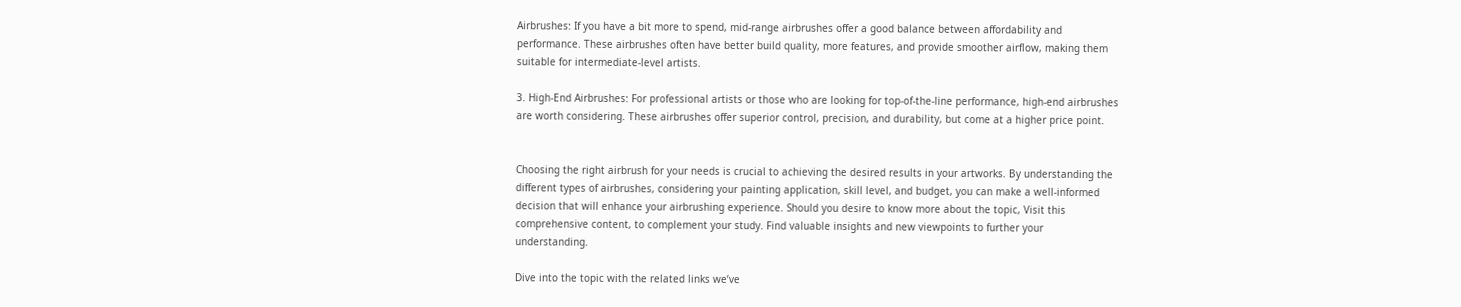Airbrushes: If you have a bit more to spend, mid-range airbrushes offer a good balance between affordability and performance. These airbrushes often have better build quality, more features, and provide smoother airflow, making them suitable for intermediate-level artists.

3. High-End Airbrushes: For professional artists or those who are looking for top-of-the-line performance, high-end airbrushes are worth considering. These airbrushes offer superior control, precision, and durability, but come at a higher price point.


Choosing the right airbrush for your needs is crucial to achieving the desired results in your artworks. By understanding the different types of airbrushes, considering your painting application, skill level, and budget, you can make a well-informed decision that will enhance your airbrushing experience. Should you desire to know more about the topic, Visit this comprehensive content, to complement your study. Find valuable insights and new viewpoints to further your understanding.

Dive into the topic with the related links we’ve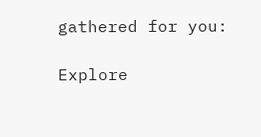gathered for you:

Explore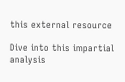this external resource

Dive into this impartial analysis